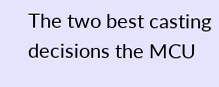The two best casting decisions the MCU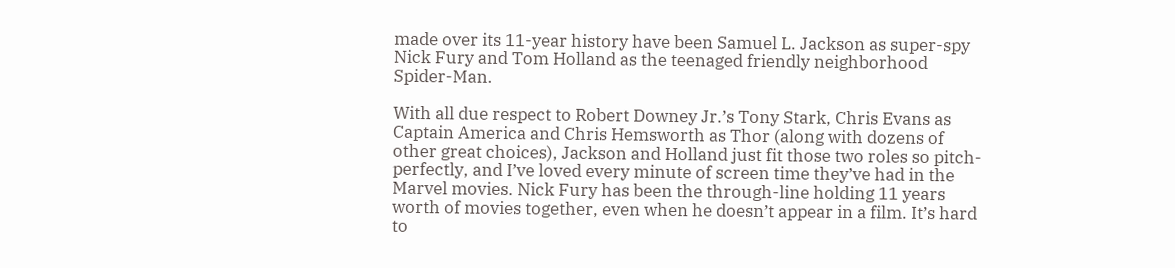made over its 11-year history have been Samuel L. Jackson as super-spy Nick Fury and Tom Holland as the teenaged friendly neighborhood Spider-Man.

With all due respect to Robert Downey Jr.’s Tony Stark, Chris Evans as Captain America and Chris Hemsworth as Thor (along with dozens of other great choices), Jackson and Holland just fit those two roles so pitch-perfectly, and I’ve loved every minute of screen time they’ve had in the Marvel movies. Nick Fury has been the through-line holding 11 years worth of movies together, even when he doesn’t appear in a film. It’s hard to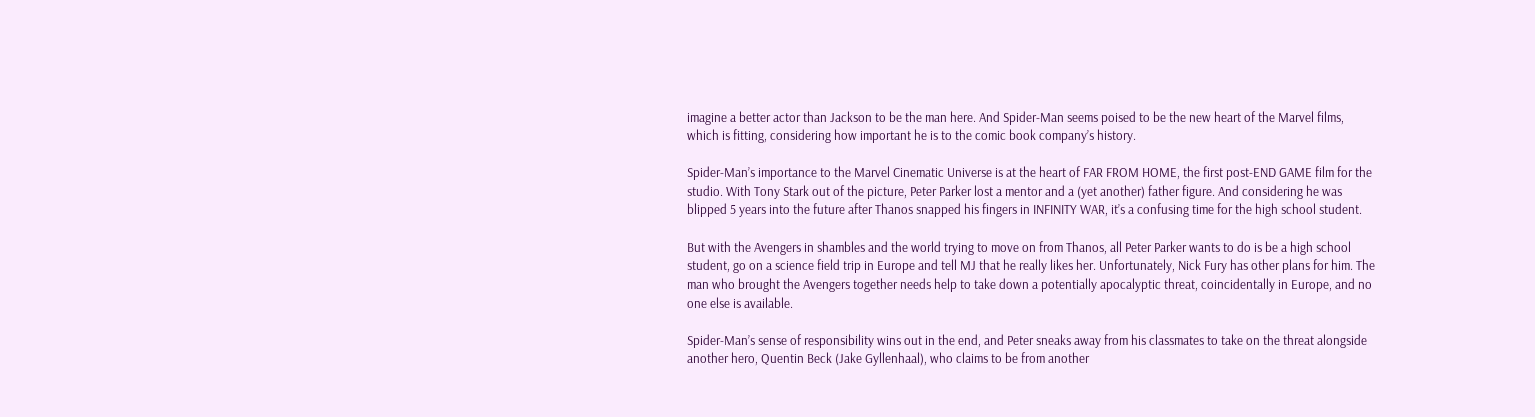imagine a better actor than Jackson to be the man here. And Spider-Man seems poised to be the new heart of the Marvel films, which is fitting, considering how important he is to the comic book company’s history.

Spider-Man’s importance to the Marvel Cinematic Universe is at the heart of FAR FROM HOME, the first post-END GAME film for the studio. With Tony Stark out of the picture, Peter Parker lost a mentor and a (yet another) father figure. And considering he was blipped 5 years into the future after Thanos snapped his fingers in INFINITY WAR, it’s a confusing time for the high school student.

But with the Avengers in shambles and the world trying to move on from Thanos, all Peter Parker wants to do is be a high school student, go on a science field trip in Europe and tell MJ that he really likes her. Unfortunately, Nick Fury has other plans for him. The man who brought the Avengers together needs help to take down a potentially apocalyptic threat, coincidentally in Europe, and no one else is available.

Spider-Man’s sense of responsibility wins out in the end, and Peter sneaks away from his classmates to take on the threat alongside another hero, Quentin Beck (Jake Gyllenhaal), who claims to be from another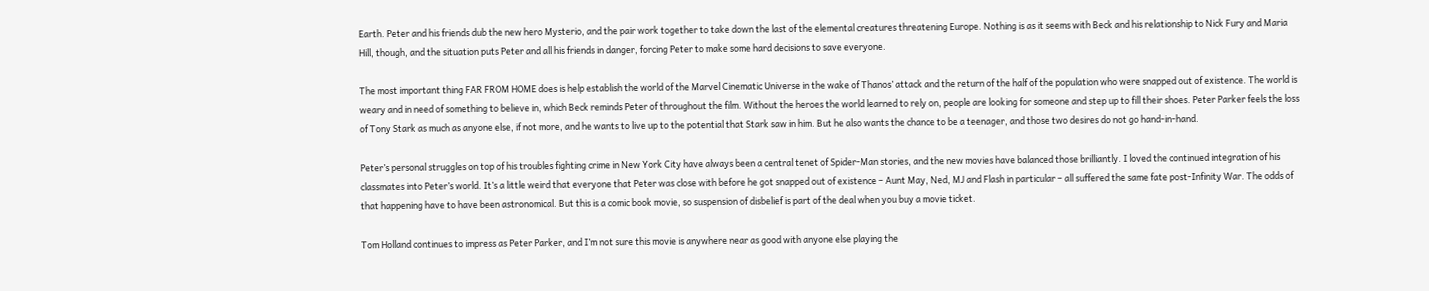Earth. Peter and his friends dub the new hero Mysterio, and the pair work together to take down the last of the elemental creatures threatening Europe. Nothing is as it seems with Beck and his relationship to Nick Fury and Maria Hill, though, and the situation puts Peter and all his friends in danger, forcing Peter to make some hard decisions to save everyone.

The most important thing FAR FROM HOME does is help establish the world of the Marvel Cinematic Universe in the wake of Thanos’ attack and the return of the half of the population who were snapped out of existence. The world is weary and in need of something to believe in, which Beck reminds Peter of throughout the film. Without the heroes the world learned to rely on, people are looking for someone and step up to fill their shoes. Peter Parker feels the loss of Tony Stark as much as anyone else, if not more, and he wants to live up to the potential that Stark saw in him. But he also wants the chance to be a teenager, and those two desires do not go hand-in-hand.

Peter’s personal struggles on top of his troubles fighting crime in New York City have always been a central tenet of Spider-Man stories, and the new movies have balanced those brilliantly. I loved the continued integration of his classmates into Peter’s world. It’s a little weird that everyone that Peter was close with before he got snapped out of existence – Aunt May, Ned, MJ and Flash in particular – all suffered the same fate post-Infinity War. The odds of that happening have to have been astronomical. But this is a comic book movie, so suspension of disbelief is part of the deal when you buy a movie ticket.

Tom Holland continues to impress as Peter Parker, and I’m not sure this movie is anywhere near as good with anyone else playing the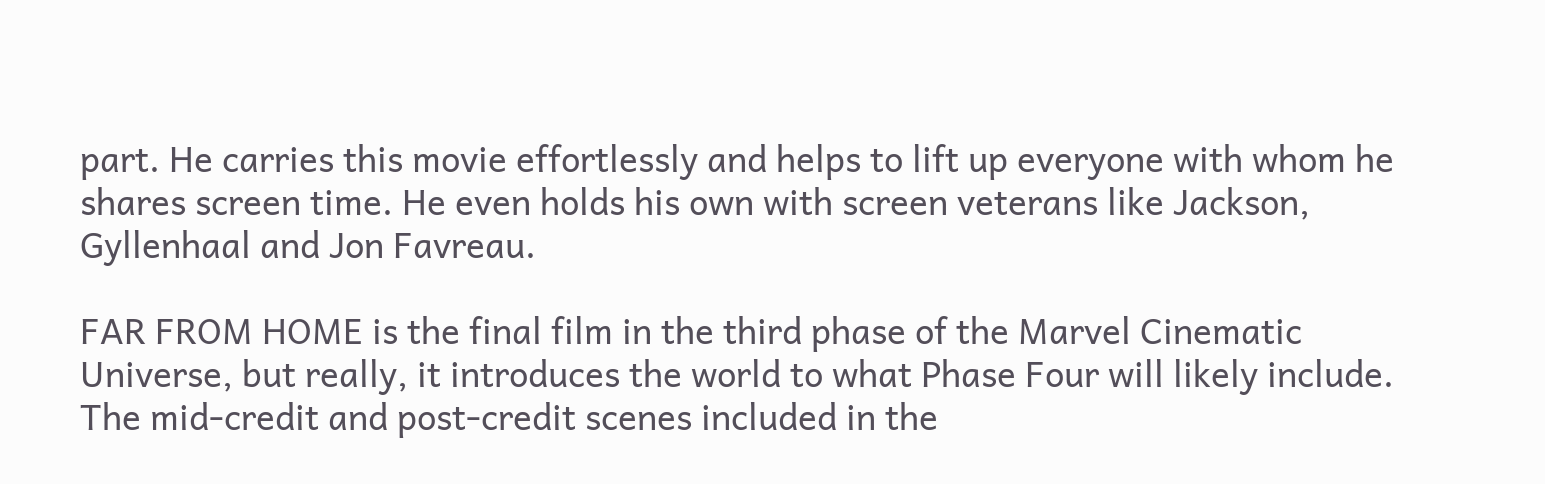part. He carries this movie effortlessly and helps to lift up everyone with whom he shares screen time. He even holds his own with screen veterans like Jackson, Gyllenhaal and Jon Favreau.

FAR FROM HOME is the final film in the third phase of the Marvel Cinematic Universe, but really, it introduces the world to what Phase Four will likely include. The mid-credit and post-credit scenes included in the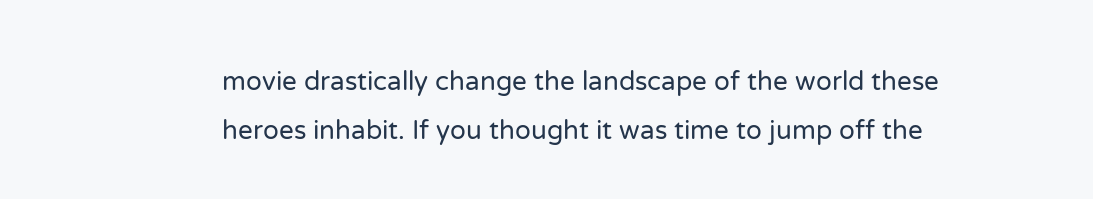movie drastically change the landscape of the world these heroes inhabit. If you thought it was time to jump off the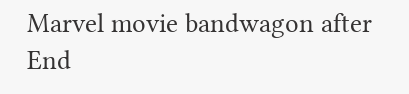Marvel movie bandwagon after End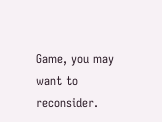Game, you may want to reconsider.